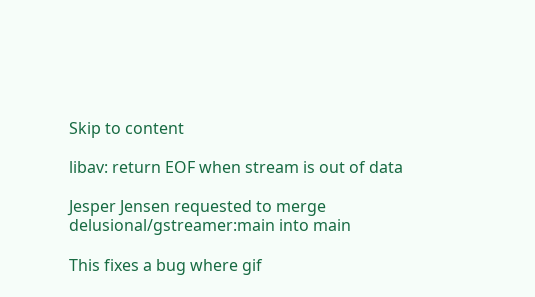Skip to content

libav: return EOF when stream is out of data

Jesper Jensen requested to merge delusional/gstreamer:main into main

This fixes a bug where gif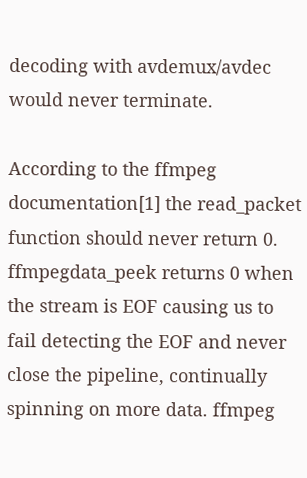decoding with avdemux/avdec would never terminate.

According to the ffmpeg documentation[1] the read_packet function should never return 0. ffmpegdata_peek returns 0 when the stream is EOF causing us to fail detecting the EOF and never close the pipeline, continually spinning on more data. ffmpeg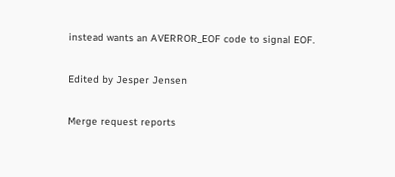instead wants an AVERROR_EOF code to signal EOF.

Edited by Jesper Jensen

Merge request reports